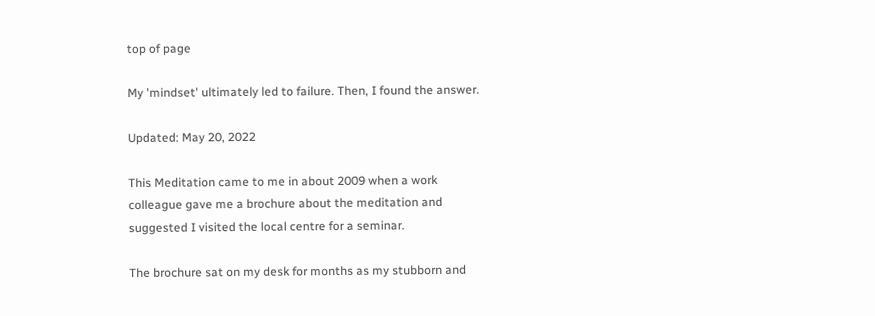top of page

My 'mindset' ultimately led to failure. Then, I found the answer.

Updated: May 20, 2022

This Meditation came to me in about 2009 when a work colleague gave me a brochure about the meditation and suggested I visited the local centre for a seminar.

The brochure sat on my desk for months as my stubborn and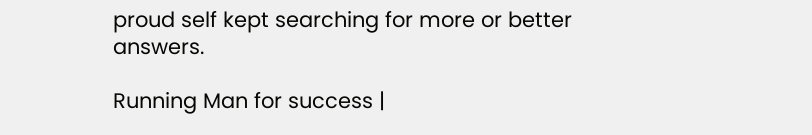proud self kept searching for more or better answers.

Running Man for success |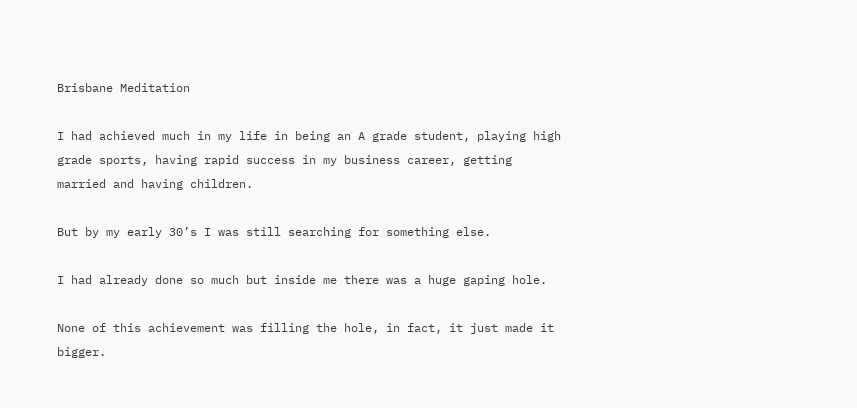Brisbane Meditation

I had achieved much in my life in being an A grade student, playing high grade sports, having rapid success in my business career, getting married and having children.

But by my early 30’s I was still searching for something else.

I had already done so much but inside me there was a huge gaping hole.

None of this achievement was filling the hole, in fact, it just made it bigger.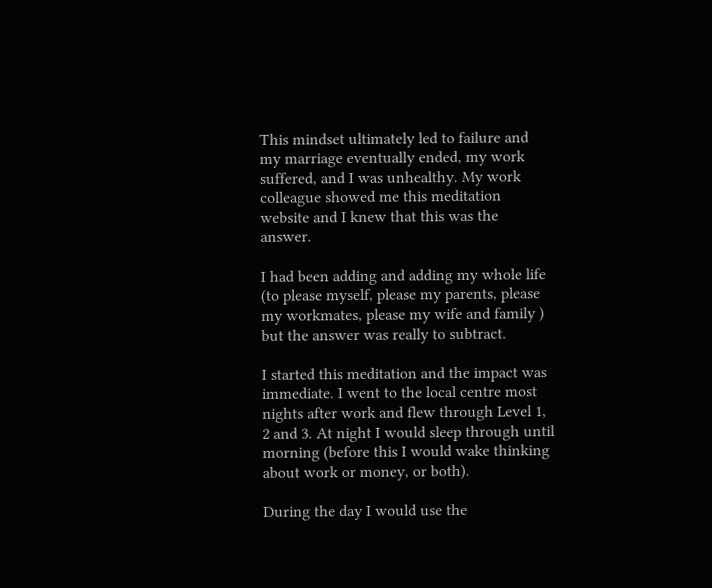This mindset ultimately led to failure and my marriage eventually ended, my work suffered, and I was unhealthy. My work colleague showed me this meditation website and I knew that this was the answer.

I had been adding and adding my whole life (to please myself, please my parents, please my workmates, please my wife and family ) but the answer was really to subtract.

I started this meditation and the impact was immediate. I went to the local centre most nights after work and flew through Level 1, 2 and 3. At night I would sleep through until morning (before this I would wake thinking about work or money, or both).

During the day I would use the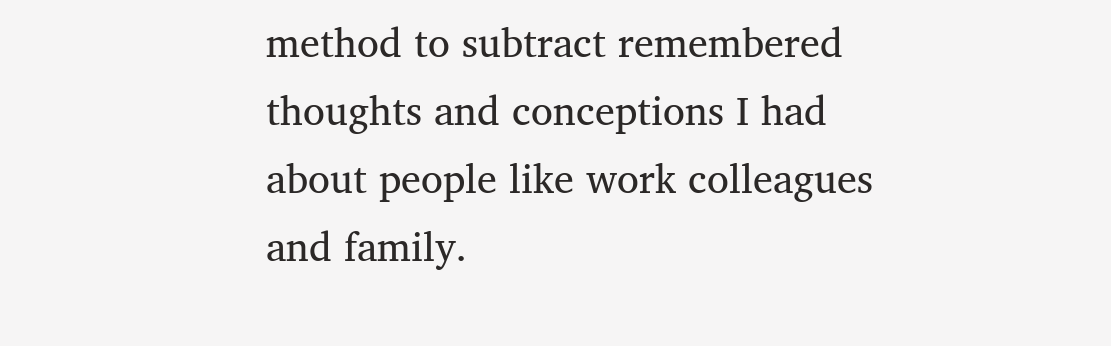method to subtract remembered thoughts and conceptions I had about people like work colleagues and family.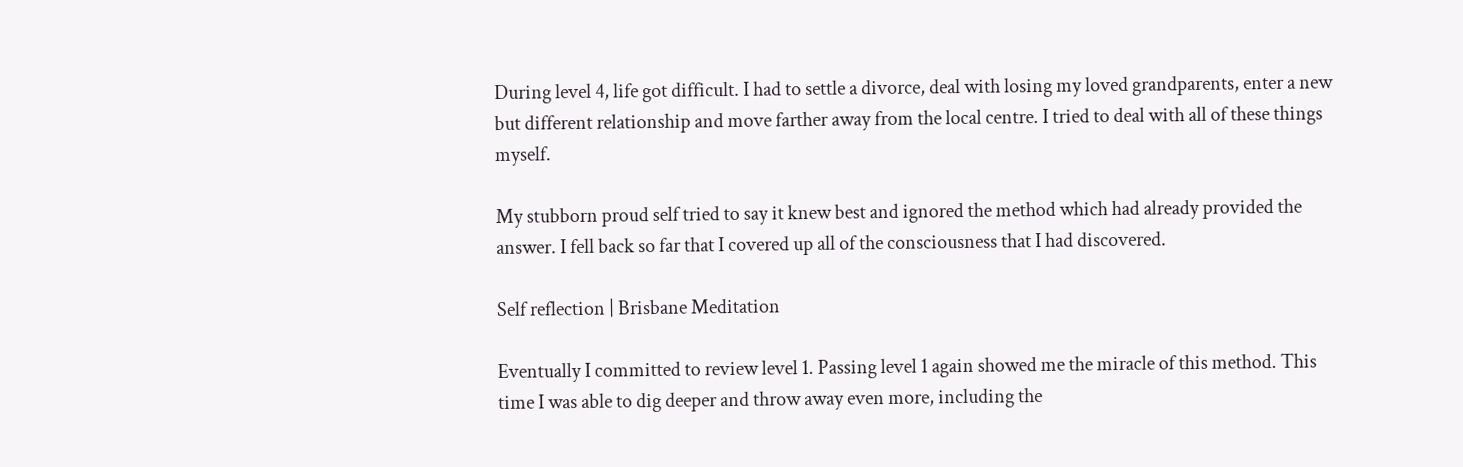During level 4, life got difficult. I had to settle a divorce, deal with losing my loved grandparents, enter a new but different relationship and move farther away from the local centre. I tried to deal with all of these things myself.

My stubborn proud self tried to say it knew best and ignored the method which had already provided the answer. I fell back so far that I covered up all of the consciousness that I had discovered.

Self reflection | Brisbane Meditation

Eventually I committed to review level 1. Passing level 1 again showed me the miracle of this method. This time I was able to dig deeper and throw away even more, including the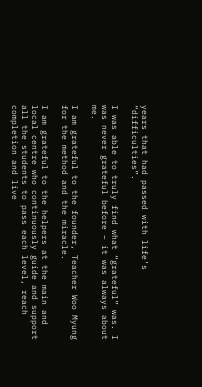years that had passed with life’s “difficulties”.

I was able to truly find what “grateful” was. I was never grateful before – it was always about me.

I am grateful to the founder, Teacher Woo Myung for the method and the miracle.

I am grateful to the helpers at the main and local centre who continuously guide and support all the students to pass each level, reach completion and live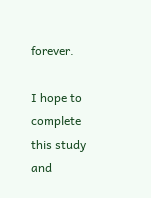forever.

I hope to complete this study and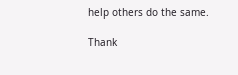help others do the same.

Thank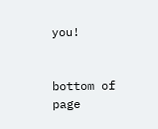you!


bottom of page